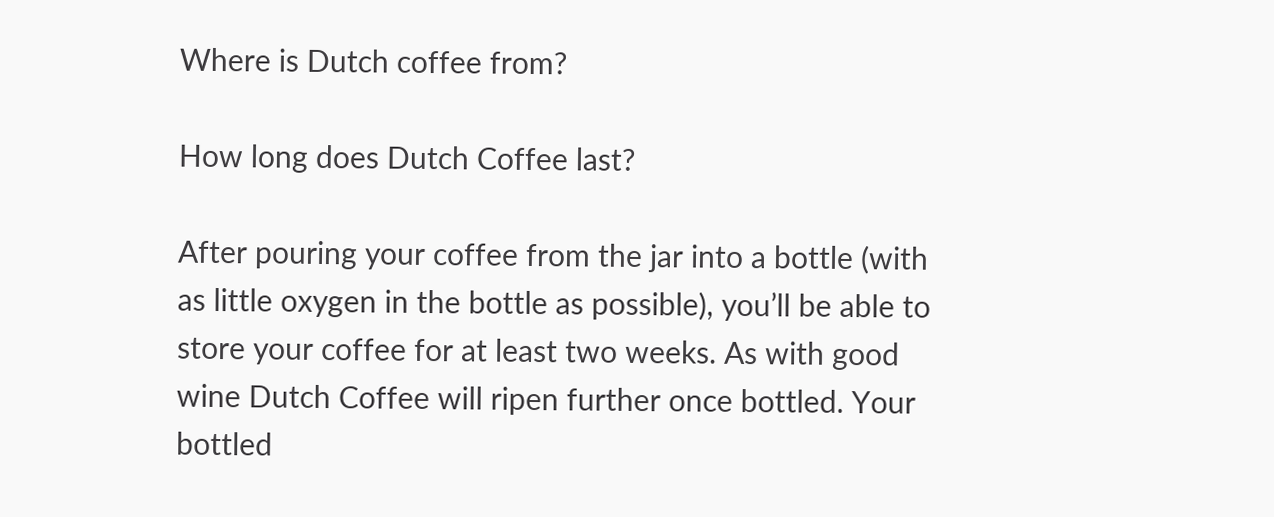Where is Dutch coffee from?

How long does Dutch Coffee last?

After pouring your coffee from the jar into a bottle (with as little oxygen in the bottle as possible), you’ll be able to store your coffee for at least two weeks. As with good wine Dutch Coffee will ripen further once bottled. Your bottled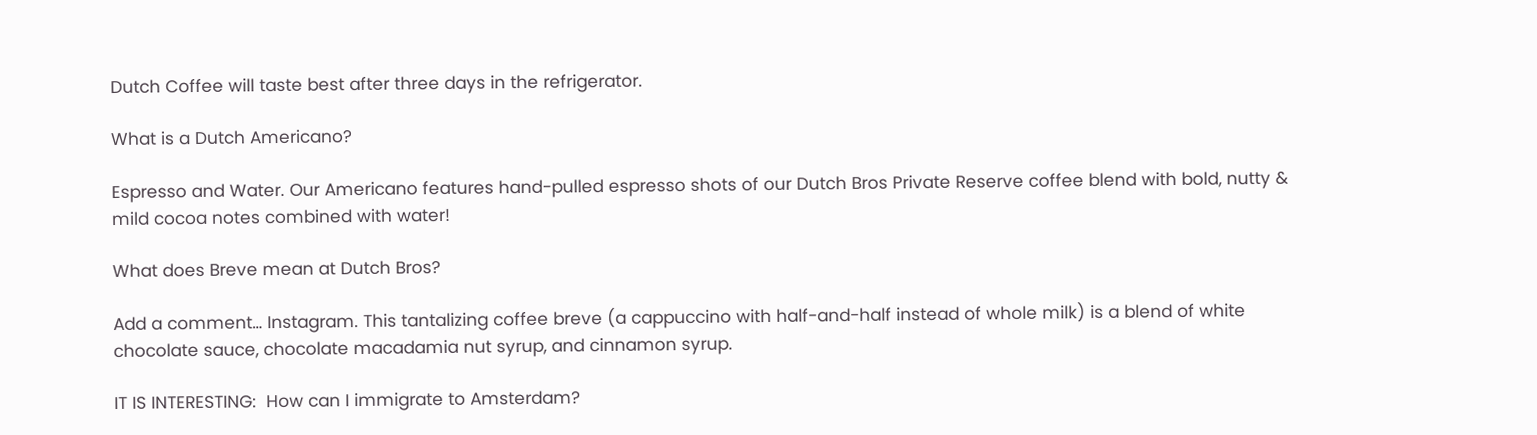Dutch Coffee will taste best after three days in the refrigerator.

What is a Dutch Americano?

Espresso and Water. Our Americano features hand-pulled espresso shots of our Dutch Bros Private Reserve coffee blend with bold, nutty & mild cocoa notes combined with water!

What does Breve mean at Dutch Bros?

Add a comment… Instagram. This tantalizing coffee breve (a cappuccino with half-and-half instead of whole milk) is a blend of white chocolate sauce, chocolate macadamia nut syrup, and cinnamon syrup.

IT IS INTERESTING:  How can I immigrate to Amsterdam?